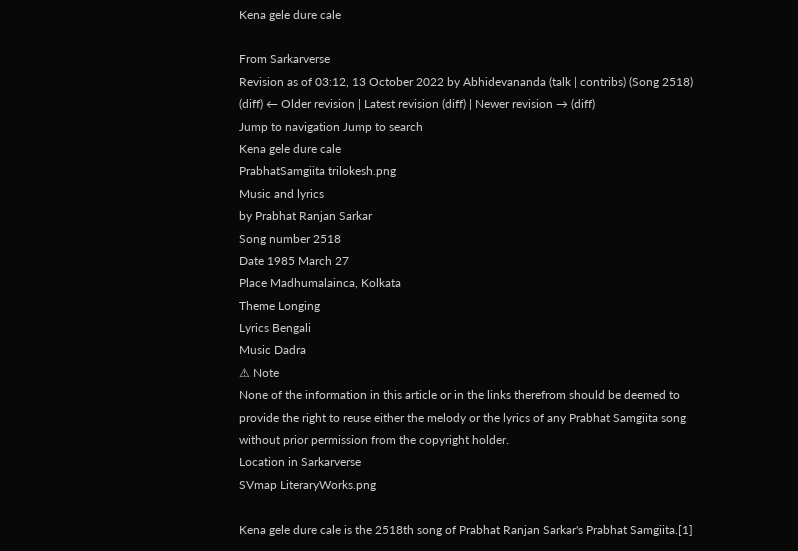Kena gele dure cale

From Sarkarverse
Revision as of 03:12, 13 October 2022 by Abhidevananda (talk | contribs) (Song 2518)
(diff) ← Older revision | Latest revision (diff) | Newer revision → (diff)
Jump to navigation Jump to search
Kena gele dure cale
PrabhatSamgiita trilokesh.png
Music and lyrics
by Prabhat Ranjan Sarkar
Song number 2518
Date 1985 March 27
Place Madhumalainca, Kolkata
Theme Longing
Lyrics Bengali
Music Dadra
⚠ Note
None of the information in this article or in the links therefrom should be deemed to provide the right to reuse either the melody or the lyrics of any Prabhat Samgiita song without prior permission from the copyright holder.
Location in Sarkarverse
SVmap LiteraryWorks.png

Kena gele dure cale is the 2518th song of Prabhat Ranjan Sarkar's Prabhat Samgiita.[1]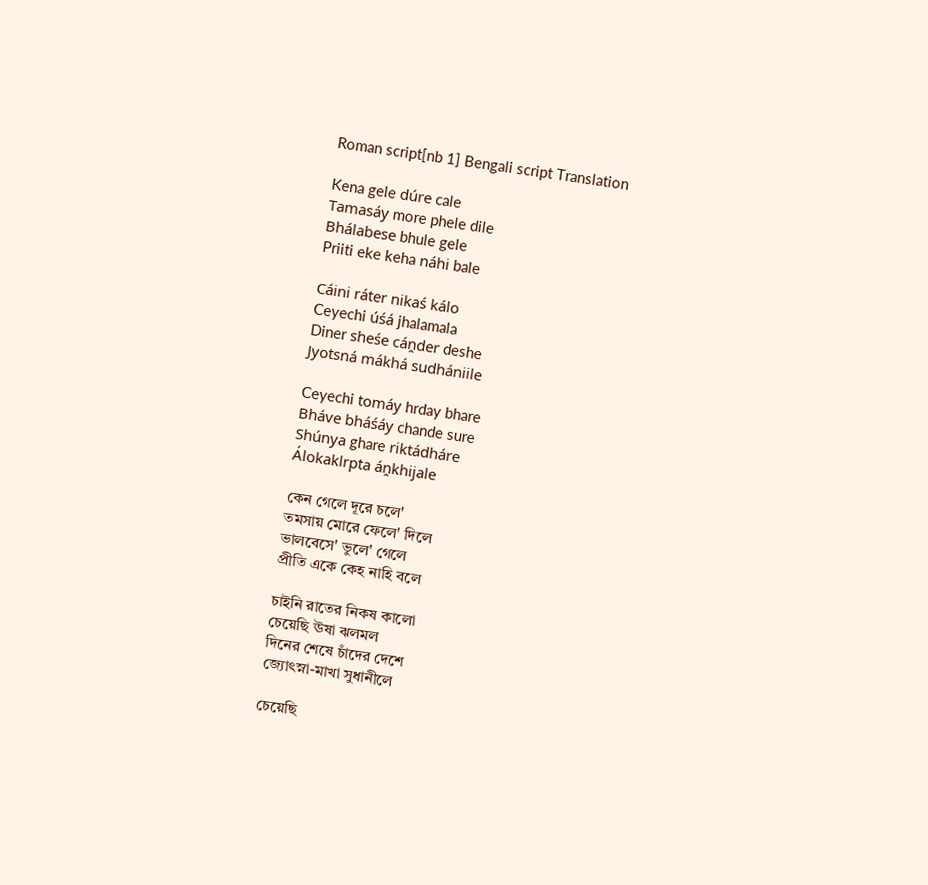Roman script[nb 1] Bengali script Translation

Kena gele dúre cale
Tamasáy more phele dile
Bhálabese bhule gele
Priiti eke keha náhi bale

Cáini ráter nikaś kálo
Ceyechi úśá jhalamala
Diner sheśe cáṋder deshe
Jyotsná mákhá sudhániile

Ceyechi tomáy hrday bhare
Bháve bháśáy chande sure
Shúnya ghare riktádháre
Álokaklrpta áṋkhijale

কেন গেলে দূরে চলে'
তমসায় মোরে ফেলে' দিলে
ভালবেসে' ভুলে' গেলে
প্রীতি একে কেহ নাহি বলে

চাইনি রাতের নিকষ কালো
চেয়েছি ঊষা ঝলমল
দিনের শেষে চাঁদের দেশে
জ্যোৎস্না-মাখা সুধানীলে

চেয়েছি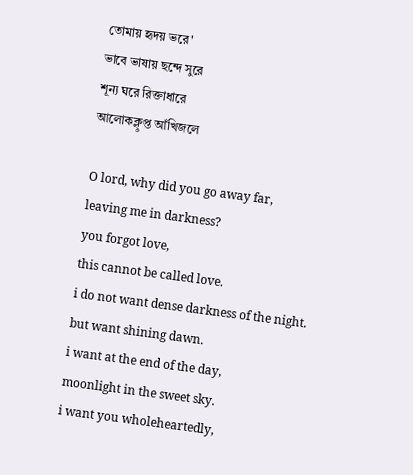তোমায় হৃদয় ভরে'
ভাবে ভাষায় ছন্দে সুরে
শূন্য ঘরে রিক্তাধারে
আলোকক্লৢপ্ত আঁখিজলে

O lord, why did you go away far,
leaving me in darkness?
you forgot love,
this cannot be called love.
i do not want dense darkness of the night.
but want shining dawn.
i want at the end of the day,
moonlight in the sweet sky.
i want you wholeheartedly,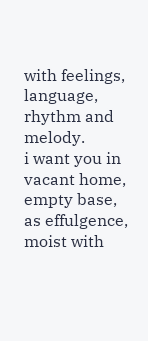with feelings, language, rhythm and melody.
i want you in vacant home, empty base,
as effulgence, moist with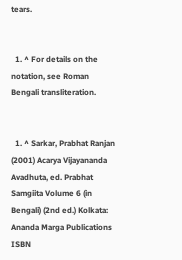tears.


  1. ^ For details on the notation, see Roman Bengali transliteration.


  1. ^ Sarkar, Prabhat Ranjan (2001) Acarya Vijayananda Avadhuta, ed. Prabhat Samgiita Volume 6 (in Bengali) (2nd ed.) Kolkata: Ananda Marga Publications ISBN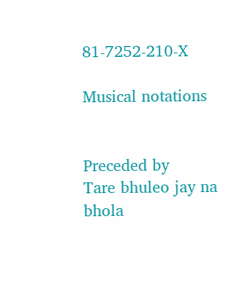81-7252-210-X

Musical notations


Preceded by
Tare bhuleo jay na bhola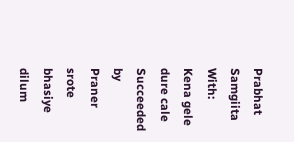Prabhat Samgiita
With: Kena gele dure cale
Succeeded by
Praner srote bhasiye dilum